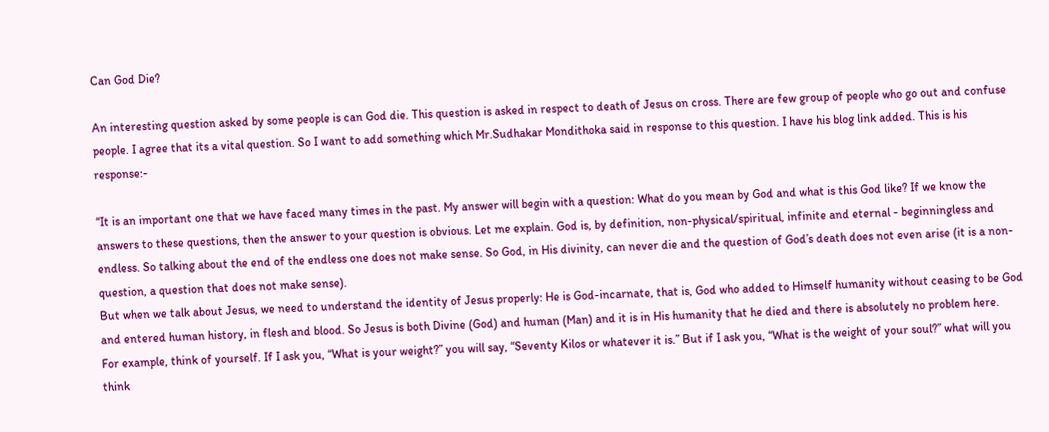Can God Die?

An interesting question asked by some people is can God die. This question is asked in respect to death of Jesus on cross. There are few group of people who go out and confuse people. I agree that its a vital question. So I want to add something which Mr.Sudhakar Mondithoka said in response to this question. I have his blog link added. This is his response:-

“It is an important one that we have faced many times in the past. My answer will begin with a question: What do you mean by God and what is this God like? If we know the answers to these questions, then the answer to your question is obvious. Let me explain. God is, by definition, non-physical/spiritual, infinite and eternal - beginningless and endless. So talking about the end of the endless one does not make sense. So God, in His divinity, can never die and the question of God’s death does not even arise (it is a non-question, a question that does not make sense).
But when we talk about Jesus, we need to understand the identity of Jesus properly: He is God-incarnate, that is, God who added to Himself humanity without ceasing to be God and entered human history, in flesh and blood. So Jesus is both Divine (God) and human (Man) and it is in His humanity that he died and there is absolutely no problem here.
For example, think of yourself. If I ask you, “What is your weight?” you will say, “Seventy Kilos or whatever it is.” But if I ask you, “What is the weight of your soul?” what will you think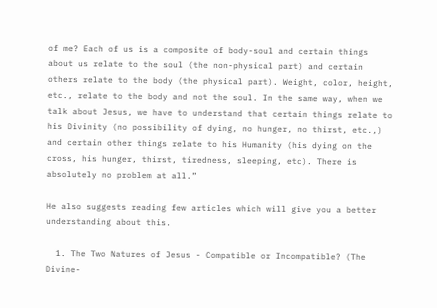of me? Each of us is a composite of body-soul and certain things about us relate to the soul (the non-physical part) and certain others relate to the body (the physical part). Weight, color, height, etc., relate to the body and not the soul. In the same way, when we talk about Jesus, we have to understand that certain things relate to his Divinity (no possibility of dying, no hunger, no thirst, etc.,) and certain other things relate to his Humanity (his dying on the cross, his hunger, thirst, tiredness, sleeping, etc). There is absolutely no problem at all.”

He also suggests reading few articles which will give you a better understanding about this.

  1. The Two Natures of Jesus - Compatible or Incompatible? (The Divine-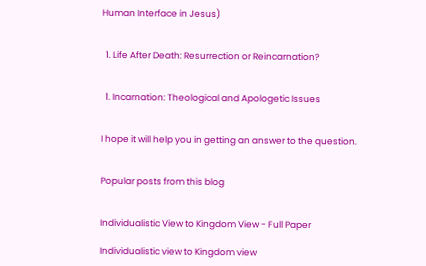Human Interface in Jesus)


  1. Life After Death: Resurrection or Reincarnation?


  1. Incarnation: Theological and Apologetic Issues


I hope it will help you in getting an answer to the question.


Popular posts from this blog


Individualistic View to Kingdom View - Full Paper

Individualistic view to Kingdom view